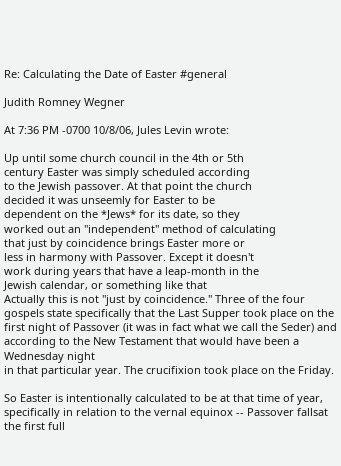Re: Calculating the Date of Easter #general

Judith Romney Wegner

At 7:36 PM -0700 10/8/06, Jules Levin wrote:

Up until some church council in the 4th or 5th
century Easter was simply scheduled according
to the Jewish passover. At that point the church
decided it was unseemly for Easter to be
dependent on the *Jews* for its date, so they
worked out an "independent" method of calculating
that just by coincidence brings Easter more or
less in harmony with Passover. Except it doesn't
work during years that have a leap-month in the
Jewish calendar, or something like that
Actually this is not "just by coincidence." Three of the four
gospels state specifically that the Last Supper took place on the
first night of Passover (it was in fact what we call the Seder) and
according to the New Testament that would have been a Wednesday night
in that particular year. The crucifixion took place on the Friday.

So Easter is intentionally calculated to be at that time of year,
specifically in relation to the vernal equinox -- Passover fallsat
the first full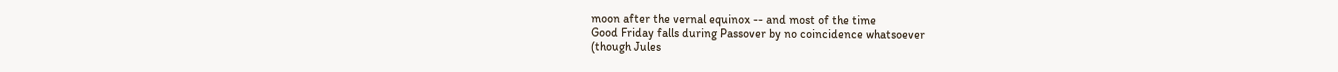moon after the vernal equinox -- and most of the time
Good Friday falls during Passover by no coincidence whatsoever
(though Jules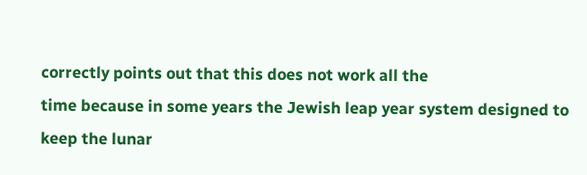correctly points out that this does not work all the
time because in some years the Jewish leap year system designed to
keep the lunar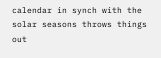calendar in synch with the solar seasons throws things
out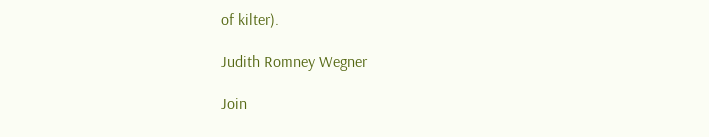of kilter).

Judith Romney Wegner

Join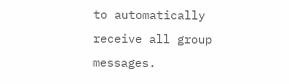to automatically receive all group messages.